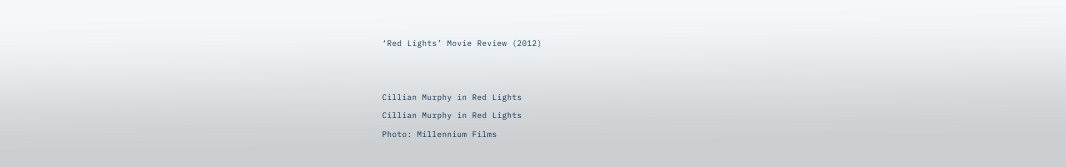‘Red Lights’ Movie Review (2012)


Cillian Murphy in Red Lights
Cillian Murphy in Red Lights
Photo: Millennium Films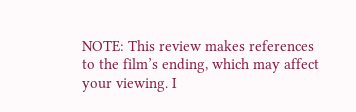NOTE: This review makes references to the film’s ending, which may affect your viewing. I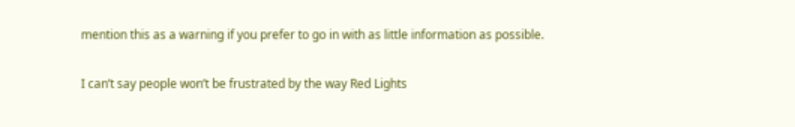mention this as a warning if you prefer to go in with as little information as possible.

I can’t say people won’t be frustrated by the way Red Lights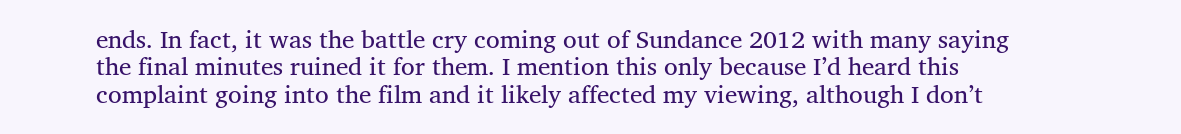ends. In fact, it was the battle cry coming out of Sundance 2012 with many saying the final minutes ruined it for them. I mention this only because I’d heard this complaint going into the film and it likely affected my viewing, although I don’t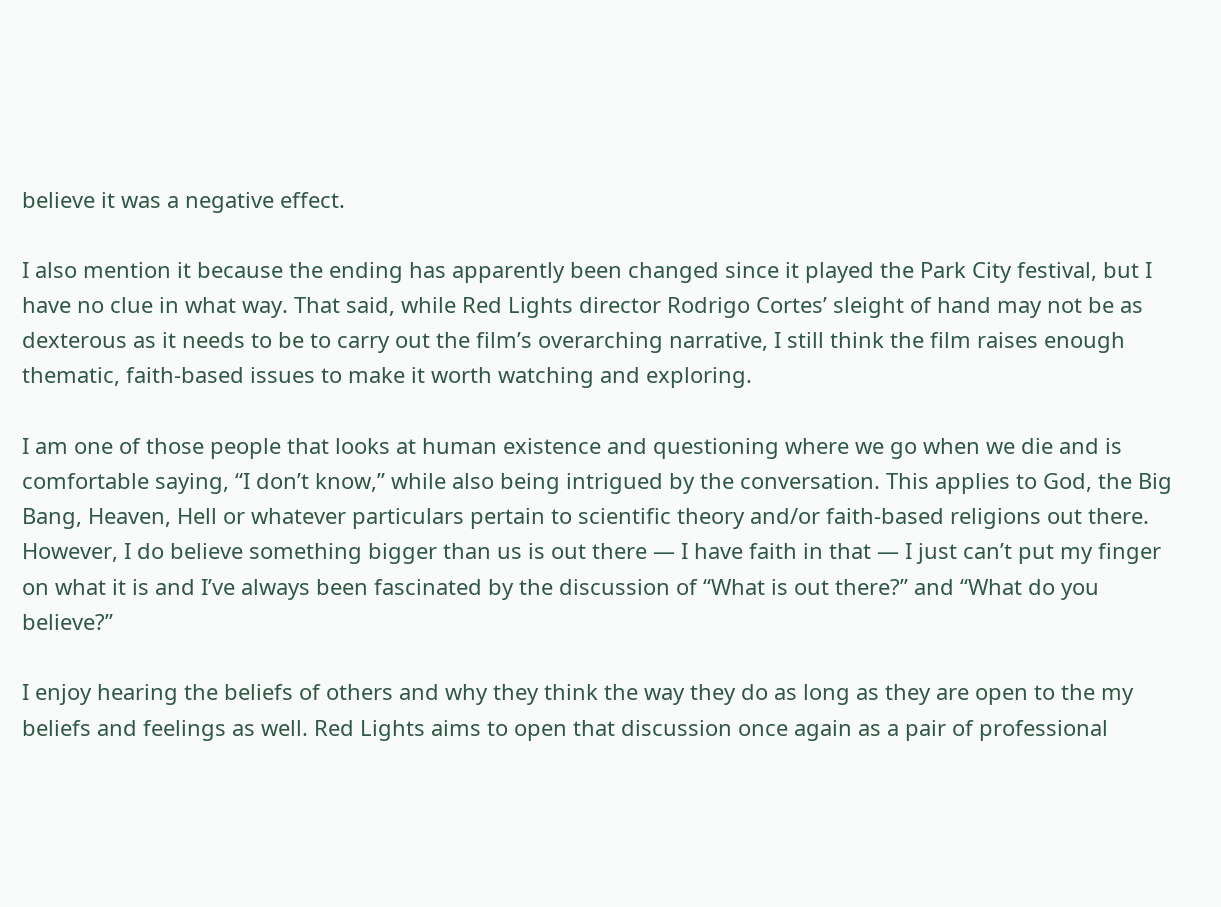believe it was a negative effect.

I also mention it because the ending has apparently been changed since it played the Park City festival, but I have no clue in what way. That said, while Red Lights director Rodrigo Cortes’ sleight of hand may not be as dexterous as it needs to be to carry out the film’s overarching narrative, I still think the film raises enough thematic, faith-based issues to make it worth watching and exploring.

I am one of those people that looks at human existence and questioning where we go when we die and is comfortable saying, “I don’t know,” while also being intrigued by the conversation. This applies to God, the Big Bang, Heaven, Hell or whatever particulars pertain to scientific theory and/or faith-based religions out there. However, I do believe something bigger than us is out there — I have faith in that — I just can’t put my finger on what it is and I’ve always been fascinated by the discussion of “What is out there?” and “What do you believe?”

I enjoy hearing the beliefs of others and why they think the way they do as long as they are open to the my beliefs and feelings as well. Red Lights aims to open that discussion once again as a pair of professional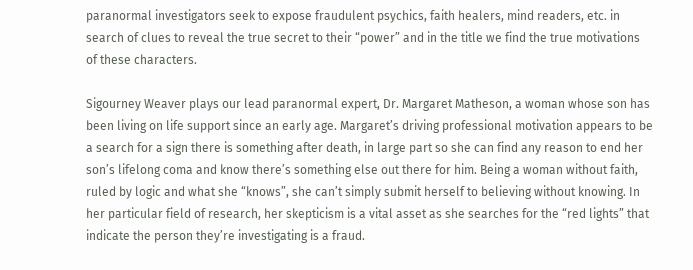paranormal investigators seek to expose fraudulent psychics, faith healers, mind readers, etc. in search of clues to reveal the true secret to their “power” and in the title we find the true motivations of these characters.

Sigourney Weaver plays our lead paranormal expert, Dr. Margaret Matheson, a woman whose son has been living on life support since an early age. Margaret’s driving professional motivation appears to be a search for a sign there is something after death, in large part so she can find any reason to end her son’s lifelong coma and know there’s something else out there for him. Being a woman without faith, ruled by logic and what she “knows”, she can’t simply submit herself to believing without knowing. In her particular field of research, her skepticism is a vital asset as she searches for the “red lights” that indicate the person they’re investigating is a fraud.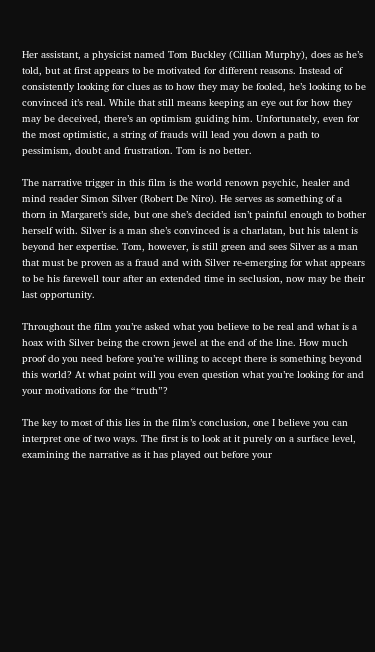Her assistant, a physicist named Tom Buckley (Cillian Murphy), does as he’s told, but at first appears to be motivated for different reasons. Instead of consistently looking for clues as to how they may be fooled, he’s looking to be convinced it’s real. While that still means keeping an eye out for how they may be deceived, there’s an optimism guiding him. Unfortunately, even for the most optimistic, a string of frauds will lead you down a path to pessimism, doubt and frustration. Tom is no better.

The narrative trigger in this film is the world renown psychic, healer and mind reader Simon Silver (Robert De Niro). He serves as something of a thorn in Margaret’s side, but one she’s decided isn’t painful enough to bother herself with. Silver is a man she’s convinced is a charlatan, but his talent is beyond her expertise. Tom, however, is still green and sees Silver as a man that must be proven as a fraud and with Silver re-emerging for what appears to be his farewell tour after an extended time in seclusion, now may be their last opportunity.

Throughout the film you’re asked what you believe to be real and what is a hoax with Silver being the crown jewel at the end of the line. How much proof do you need before you’re willing to accept there is something beyond this world? At what point will you even question what you’re looking for and your motivations for the “truth”?

The key to most of this lies in the film’s conclusion, one I believe you can interpret one of two ways. The first is to look at it purely on a surface level, examining the narrative as it has played out before your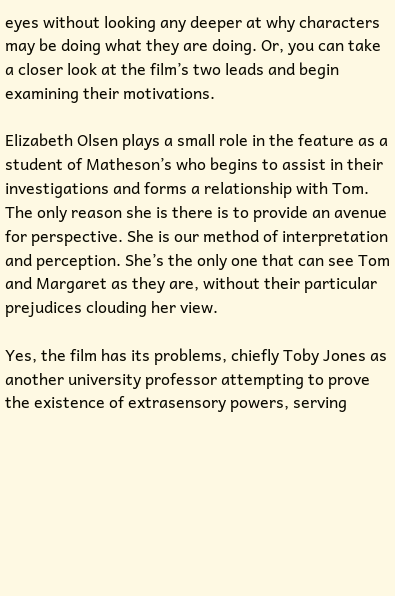eyes without looking any deeper at why characters may be doing what they are doing. Or, you can take a closer look at the film’s two leads and begin examining their motivations.

Elizabeth Olsen plays a small role in the feature as a student of Matheson’s who begins to assist in their investigations and forms a relationship with Tom. The only reason she is there is to provide an avenue for perspective. She is our method of interpretation and perception. She’s the only one that can see Tom and Margaret as they are, without their particular prejudices clouding her view.

Yes, the film has its problems, chiefly Toby Jones as another university professor attempting to prove the existence of extrasensory powers, serving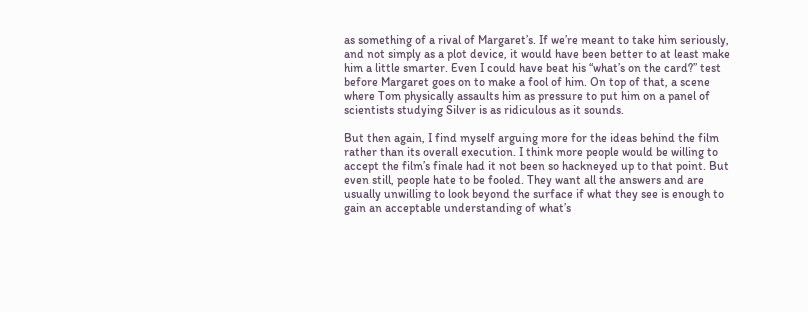as something of a rival of Margaret’s. If we’re meant to take him seriously, and not simply as a plot device, it would have been better to at least make him a little smarter. Even I could have beat his “what’s on the card?” test before Margaret goes on to make a fool of him. On top of that, a scene where Tom physically assaults him as pressure to put him on a panel of scientists studying Silver is as ridiculous as it sounds.

But then again, I find myself arguing more for the ideas behind the film rather than its overall execution. I think more people would be willing to accept the film’s finale had it not been so hackneyed up to that point. But even still, people hate to be fooled. They want all the answers and are usually unwilling to look beyond the surface if what they see is enough to gain an acceptable understanding of what’s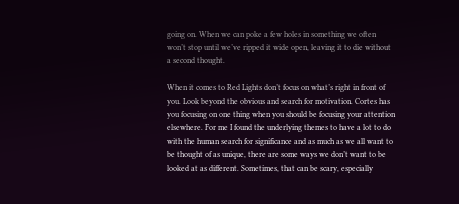going on. When we can poke a few holes in something we often won’t stop until we’ve ripped it wide open, leaving it to die without a second thought.

When it comes to Red Lights don’t focus on what’s right in front of you. Look beyond the obvious and search for motivation. Cortes has you focusing on one thing when you should be focusing your attention elsewhere. For me I found the underlying themes to have a lot to do with the human search for significance and as much as we all want to be thought of as unique, there are some ways we don’t want to be looked at as different. Sometimes, that can be scary, especially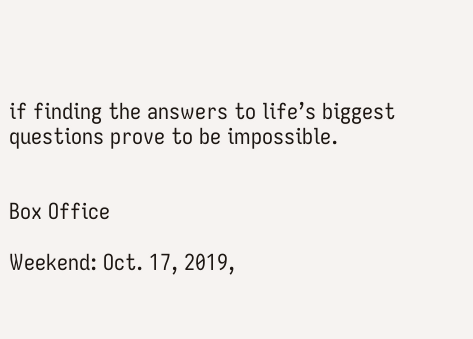if finding the answers to life’s biggest questions prove to be impossible.


Box Office

Weekend: Oct. 17, 2019,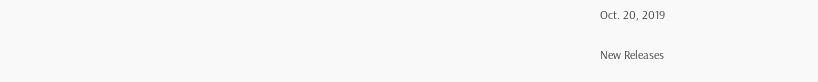Oct. 20, 2019

New Releases